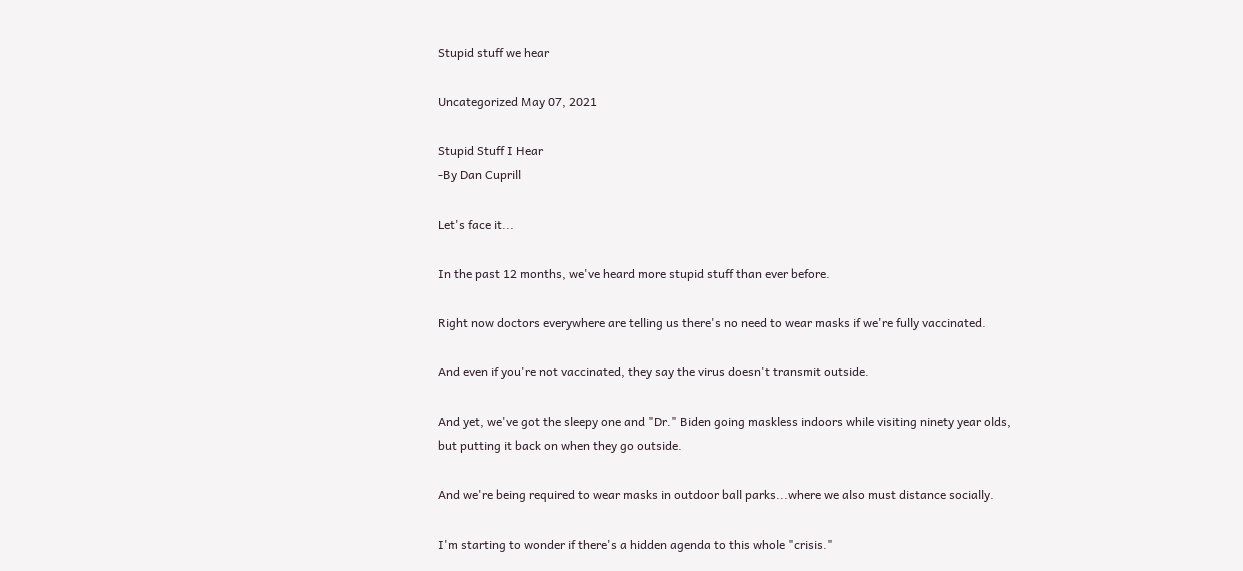Stupid stuff we hear

Uncategorized May 07, 2021

Stupid Stuff I Hear
-By Dan Cuprill

Let's face it...

In the past 12 months, we've heard more stupid stuff than ever before.

Right now doctors everywhere are telling us there's no need to wear masks if we're fully vaccinated.

And even if you're not vaccinated, they say the virus doesn't transmit outside.

And yet, we've got the sleepy one and "Dr." Biden going maskless indoors while visiting ninety year olds, but putting it back on when they go outside.

And we're being required to wear masks in outdoor ball parks...where we also must distance socially.

I'm starting to wonder if there's a hidden agenda to this whole "crisis."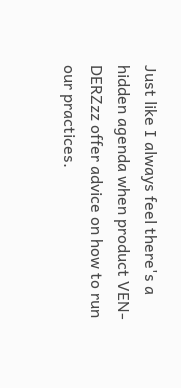Just like I always feel there's a hidden agenda when product VEN-DERZzz offer advice on how to run our practices.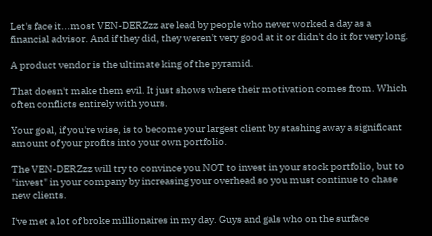Let's face it...most VEN-DERZzz are lead by people who never worked a day as a financial advisor. And if they did, they weren't very good at it or didn't do it for very long.

A product vendor is the ultimate king of the pyramid.

That doesn't make them evil. It just shows where their motivation comes from. Which often conflicts entirely with yours.

Your goal, if you're wise, is to become your largest client by stashing away a significant amount of your profits into your own portfolio.

The VEN-DERZzz will try to convince you NOT to invest in your stock portfolio, but to "invest" in your company by increasing your overhead so you must continue to chase new clients.

I've met a lot of broke millionaires in my day. Guys and gals who on the surface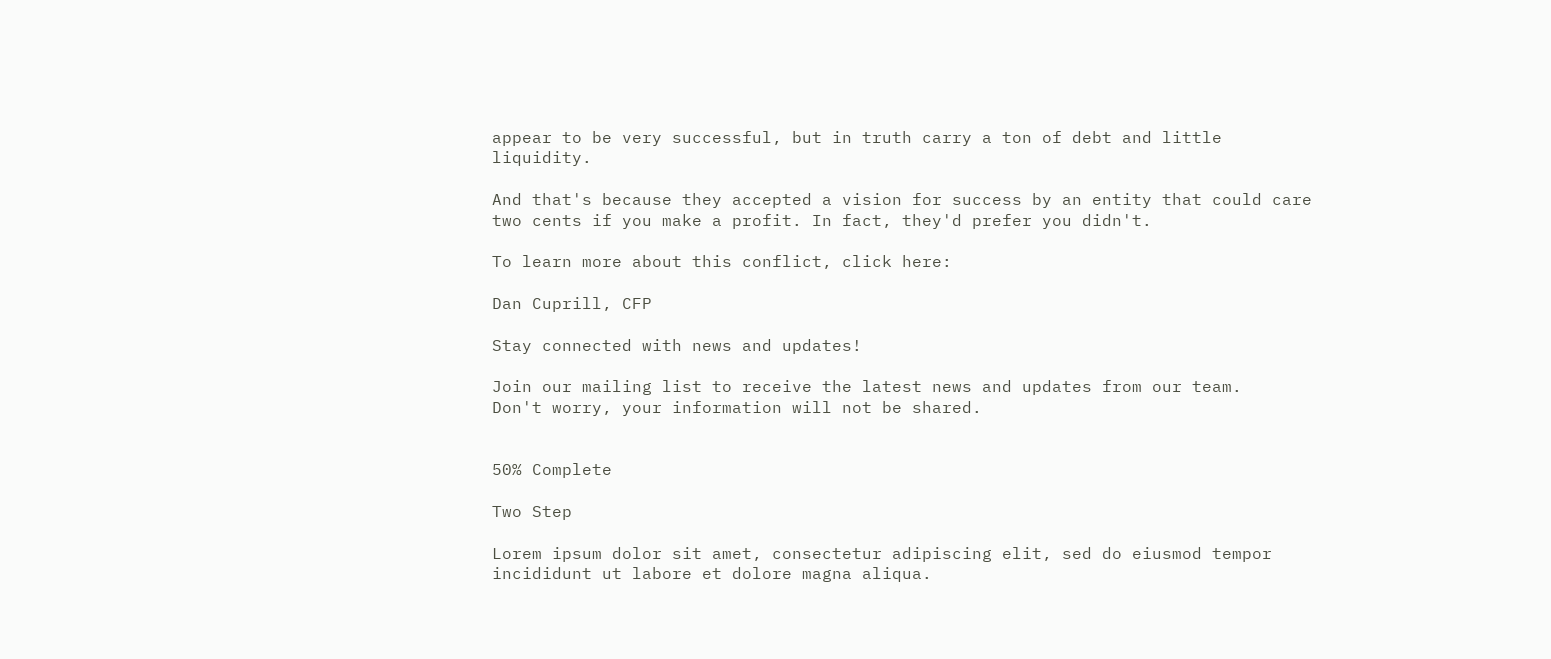appear to be very successful, but in truth carry a ton of debt and little liquidity.

And that's because they accepted a vision for success by an entity that could care two cents if you make a profit. In fact, they'd prefer you didn't.

To learn more about this conflict, click here:

Dan Cuprill, CFP

Stay connected with news and updates!

Join our mailing list to receive the latest news and updates from our team.
Don't worry, your information will not be shared.


50% Complete

Two Step

Lorem ipsum dolor sit amet, consectetur adipiscing elit, sed do eiusmod tempor incididunt ut labore et dolore magna aliqua.